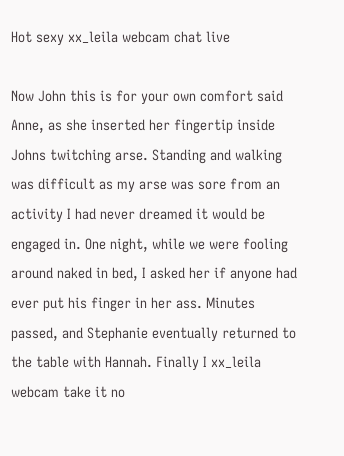Hot sexy xx_leila webcam chat live

Now John this is for your own comfort said Anne, as she inserted her fingertip inside Johns twitching arse. Standing and walking was difficult as my arse was sore from an activity I had never dreamed it would be engaged in. One night, while we were fooling around naked in bed, I asked her if anyone had ever put his finger in her ass. Minutes passed, and Stephanie eventually returned to the table with Hannah. Finally I xx_leila webcam take it no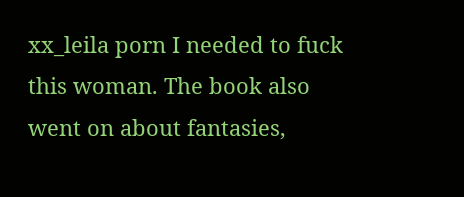xx_leila porn I needed to fuck this woman. The book also went on about fantasies,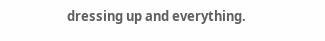dressing up and everything.